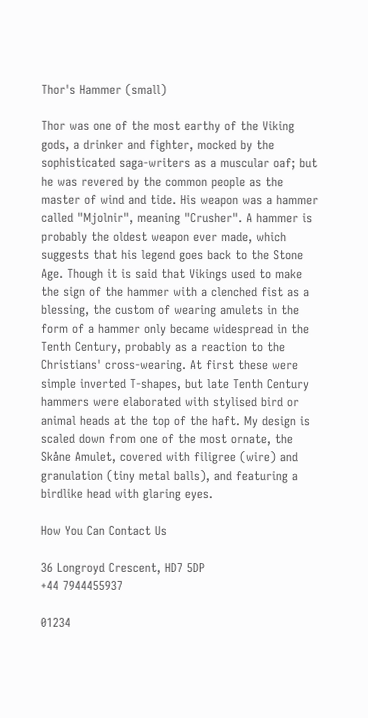Thor's Hammer (small)

Thor was one of the most earthy of the Viking gods, a drinker and fighter, mocked by the sophisticated saga-writers as a muscular oaf; but he was revered by the common people as the master of wind and tide. His weapon was a hammer called "Mjolnir", meaning "Crusher". A hammer is probably the oldest weapon ever made, which suggests that his legend goes back to the Stone Age. Though it is said that Vikings used to make the sign of the hammer with a clenched fist as a blessing, the custom of wearing amulets in the form of a hammer only became widespread in the Tenth Century, probably as a reaction to the Christians' cross-wearing. At first these were simple inverted T-shapes, but late Tenth Century hammers were elaborated with stylised bird or animal heads at the top of the haft. My design is scaled down from one of the most ornate, the Skåne Amulet, covered with filigree (wire) and granulation (tiny metal balls), and featuring a birdlike head with glaring eyes.

How You Can Contact Us

36 Longroyd Crescent, HD7 5DP
+44 7944455937

01234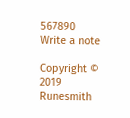567890
Write a note

Copyright © 2019 Runesmith